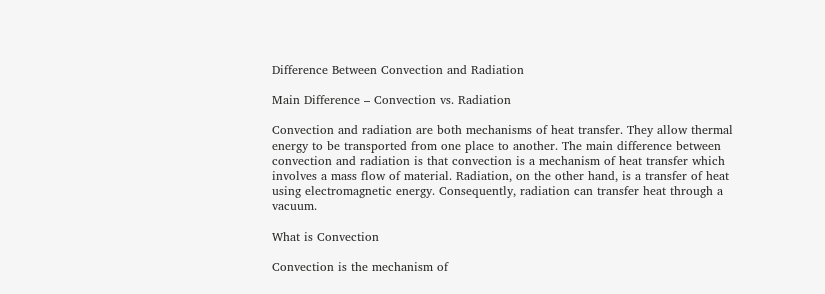Difference Between Convection and Radiation

Main Difference – Convection vs. Radiation

Convection and radiation are both mechanisms of heat transfer. They allow thermal energy to be transported from one place to another. The main difference between convection and radiation is that convection is a mechanism of heat transfer which involves a mass flow of material. Radiation, on the other hand, is a transfer of heat using electromagnetic energy. Consequently, radiation can transfer heat through a vacuum.

What is Convection

Convection is the mechanism of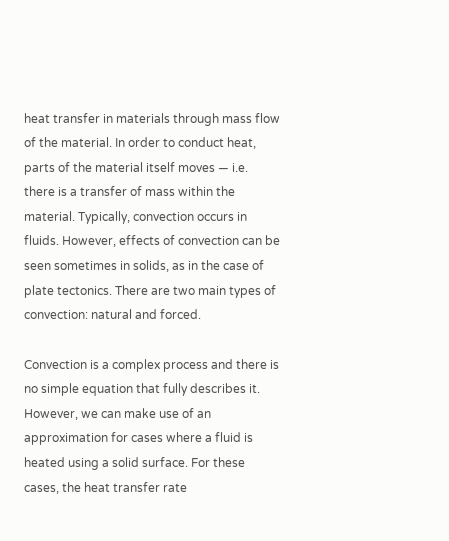heat transfer in materials through mass flow of the material. In order to conduct heat, parts of the material itself moves — i.e. there is a transfer of mass within the material. Typically, convection occurs in fluids. However, effects of convection can be seen sometimes in solids, as in the case of plate tectonics. There are two main types of convection: natural and forced.

Convection is a complex process and there is no simple equation that fully describes it. However, we can make use of an approximation for cases where a fluid is heated using a solid surface. For these cases, the heat transfer rate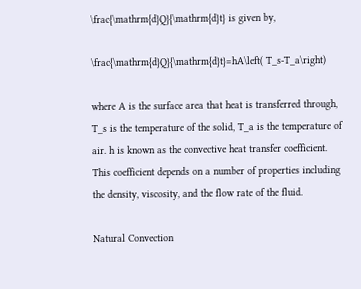\frac{\mathrm{d}Q}{\mathrm{d}t} is given by,

\frac{\mathrm{d}Q}{\mathrm{d}t}=hA\left( T_s-T_a\right)

where A is the surface area that heat is transferred through, T_s is the temperature of the solid, T_a is the temperature of air. h is known as the convective heat transfer coefficient. This coefficient depends on a number of properties including the density, viscosity, and the flow rate of the fluid.

Natural Convection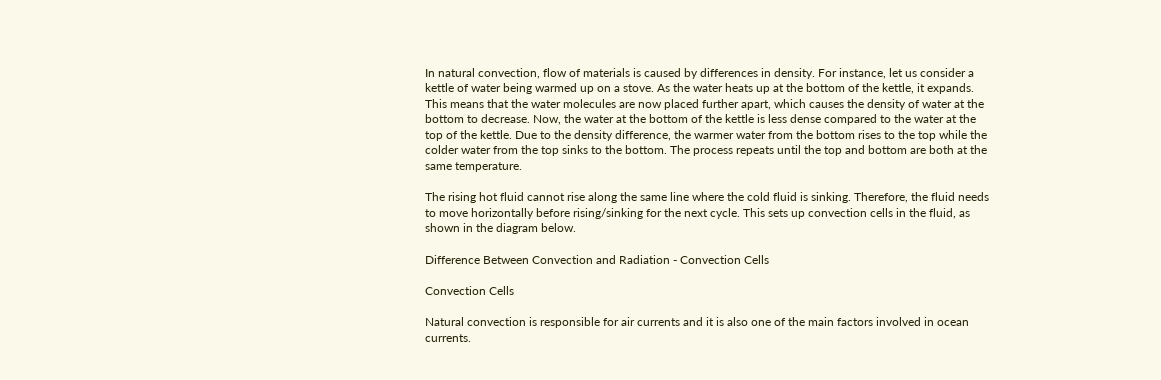In natural convection, flow of materials is caused by differences in density. For instance, let us consider a kettle of water being warmed up on a stove. As the water heats up at the bottom of the kettle, it expands. This means that the water molecules are now placed further apart, which causes the density of water at the bottom to decrease. Now, the water at the bottom of the kettle is less dense compared to the water at the top of the kettle. Due to the density difference, the warmer water from the bottom rises to the top while the colder water from the top sinks to the bottom. The process repeats until the top and bottom are both at the same temperature.

The rising hot fluid cannot rise along the same line where the cold fluid is sinking. Therefore, the fluid needs to move horizontally before rising/sinking for the next cycle. This sets up convection cells in the fluid, as shown in the diagram below.

Difference Between Convection and Radiation - Convection Cells

Convection Cells

Natural convection is responsible for air currents and it is also one of the main factors involved in ocean currents.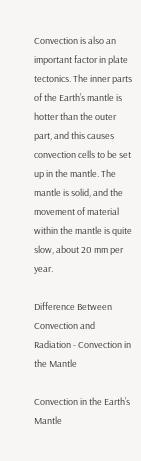Convection is also an important factor in plate tectonics. The inner parts of the Earth’s mantle is hotter than the outer part, and this causes convection cells to be set up in the mantle. The mantle is solid, and the movement of material within the mantle is quite slow, about 20 mm per year.

Difference Between Convection and Radiation - Convection in the Mantle

Convection in the Earth’s Mantle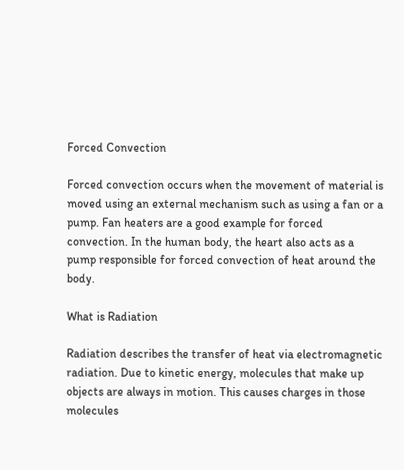Forced Convection

Forced convection occurs when the movement of material is moved using an external mechanism such as using a fan or a pump. Fan heaters are a good example for forced convection. In the human body, the heart also acts as a pump responsible for forced convection of heat around the body.

What is Radiation

Radiation describes the transfer of heat via electromagnetic radiation. Due to kinetic energy, molecules that make up objects are always in motion. This causes charges in those molecules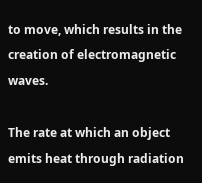to move, which results in the creation of electromagnetic waves.

The rate at which an object emits heat through radiation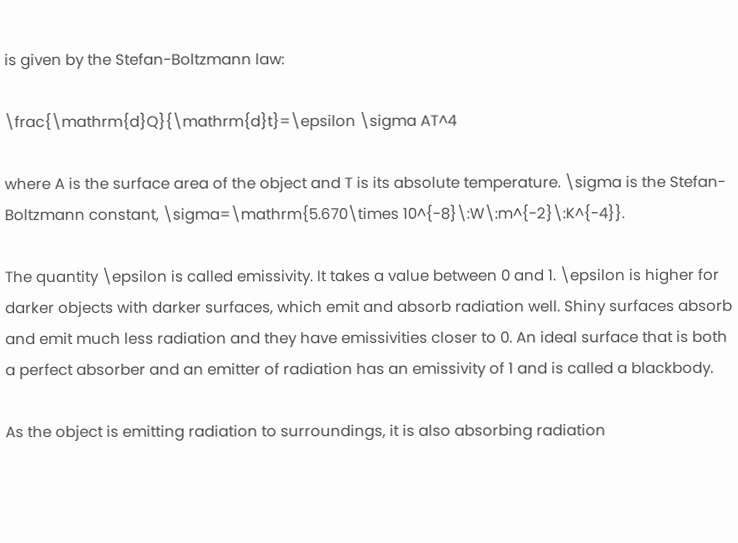is given by the Stefan-Boltzmann law:

\frac{\mathrm{d}Q}{\mathrm{d}t}=\epsilon \sigma AT^4

where A is the surface area of the object and T is its absolute temperature. \sigma is the Stefan-Boltzmann constant, \sigma=\mathrm{5.670\times 10^{-8}\:W\:m^{-2}\:K^{-4}}.

The quantity \epsilon is called emissivity. It takes a value between 0 and 1. \epsilon is higher for darker objects with darker surfaces, which emit and absorb radiation well. Shiny surfaces absorb and emit much less radiation and they have emissivities closer to 0. An ideal surface that is both a perfect absorber and an emitter of radiation has an emissivity of 1 and is called a blackbody.

As the object is emitting radiation to surroundings, it is also absorbing radiation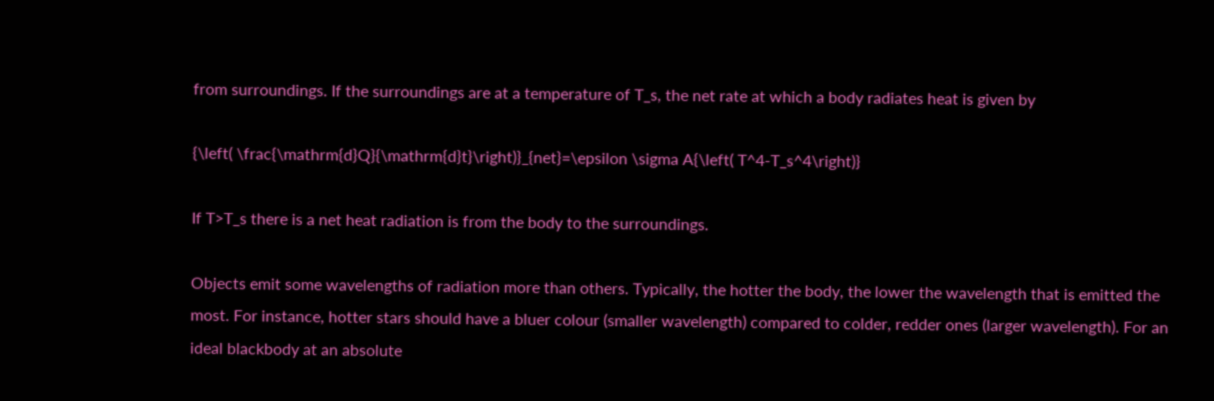from surroundings. If the surroundings are at a temperature of T_s, the net rate at which a body radiates heat is given by

{\left( \frac{\mathrm{d}Q}{\mathrm{d}t}\right)}_{net}=\epsilon \sigma A{\left( T^4-T_s^4\right)}

If T>T_s there is a net heat radiation is from the body to the surroundings.

Objects emit some wavelengths of radiation more than others. Typically, the hotter the body, the lower the wavelength that is emitted the most. For instance, hotter stars should have a bluer colour (smaller wavelength) compared to colder, redder ones (larger wavelength). For an ideal blackbody at an absolute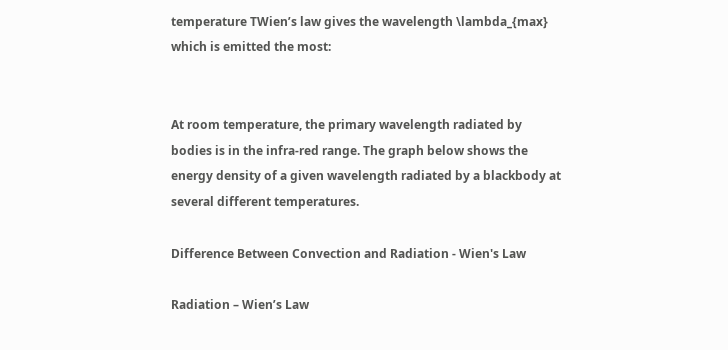temperature TWien’s law gives the wavelength \lambda_{max} which is emitted the most:


At room temperature, the primary wavelength radiated by bodies is in the infra-red range. The graph below shows the energy density of a given wavelength radiated by a blackbody at several different temperatures.

Difference Between Convection and Radiation - Wien's Law

Radiation – Wien’s Law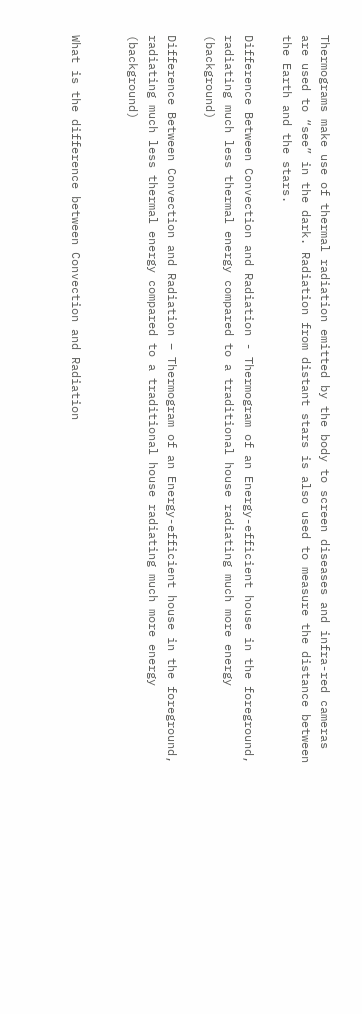Thermograms make use of thermal radiation emitted by the body to screen diseases and infra-red cameras are used to “see” in the dark. Radiation from distant stars is also used to measure the distance between the Earth and the stars.

Difference Between Convection and Radiation - Thermogram of an Energy-efficient house in the foreground, radiating much less thermal energy compared to a traditional house radiating much more energy (background)

Difference Between Convection and Radiation – Thermogram of an Energy-efficient house in the foreground, radiating much less thermal energy compared to a traditional house radiating much more energy (background)


What is the difference between Convection and Radiation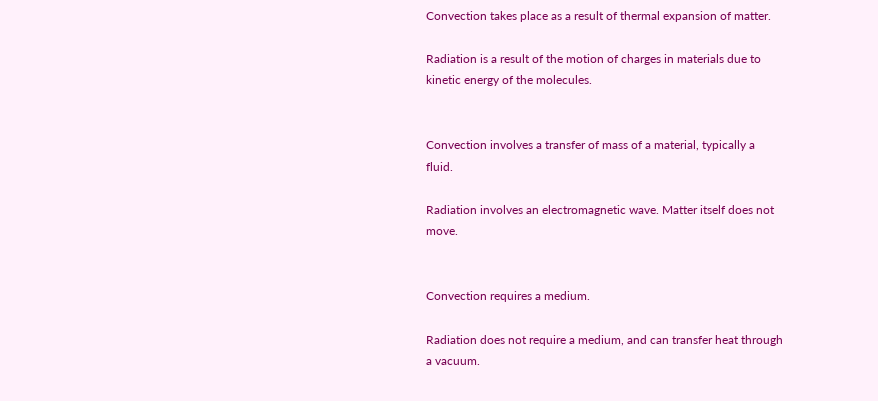Convection takes place as a result of thermal expansion of matter.

Radiation is a result of the motion of charges in materials due to kinetic energy of the molecules.


Convection involves a transfer of mass of a material, typically a fluid.

Radiation involves an electromagnetic wave. Matter itself does not move.


Convection requires a medium.

Radiation does not require a medium, and can transfer heat through a vacuum.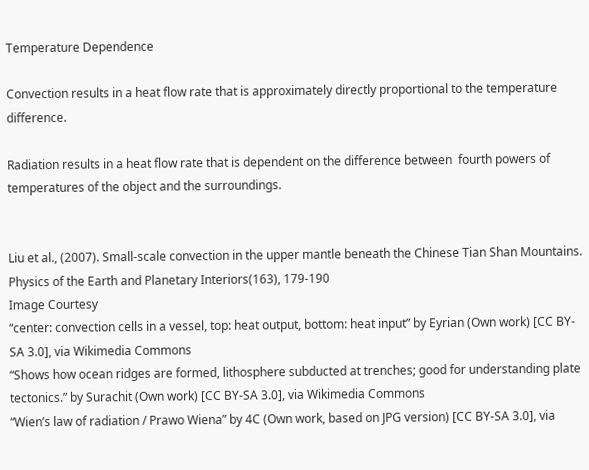Temperature Dependence

Convection results in a heat flow rate that is approximately directly proportional to the temperature difference.

Radiation results in a heat flow rate that is dependent on the difference between  fourth powers of temperatures of the object and the surroundings.


Liu et al., (2007). Small-scale convection in the upper mantle beneath the Chinese Tian Shan Mountains. Physics of the Earth and Planetary Interiors(163), 179-190
Image Courtesy
“center: convection cells in a vessel, top: heat output, bottom: heat input” by Eyrian (Own work) [CC BY-SA 3.0], via Wikimedia Commons
“Shows how ocean ridges are formed, lithosphere subducted at trenches; good for understanding plate tectonics.” by Surachit (Own work) [CC BY-SA 3.0], via Wikimedia Commons
“Wien’s law of radiation / Prawo Wiena” by 4C (Own work, based on JPG version) [CC BY-SA 3.0], via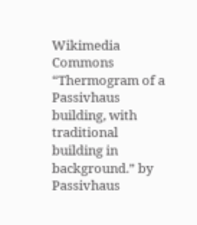Wikimedia Commons
“Thermogram of a Passivhaus building, with traditional building in background.” by Passivhaus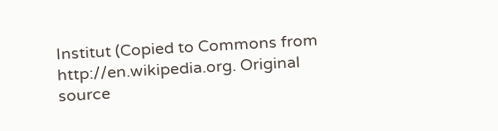Institut (Copied to Commons from http://en.wikipedia.org. Original source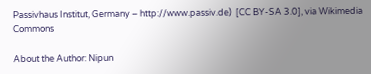Passivhaus Institut, Germany – http://www.passiv.de)  [CC BY-SA 3.0], via Wikimedia Commons

About the Author: Nipun